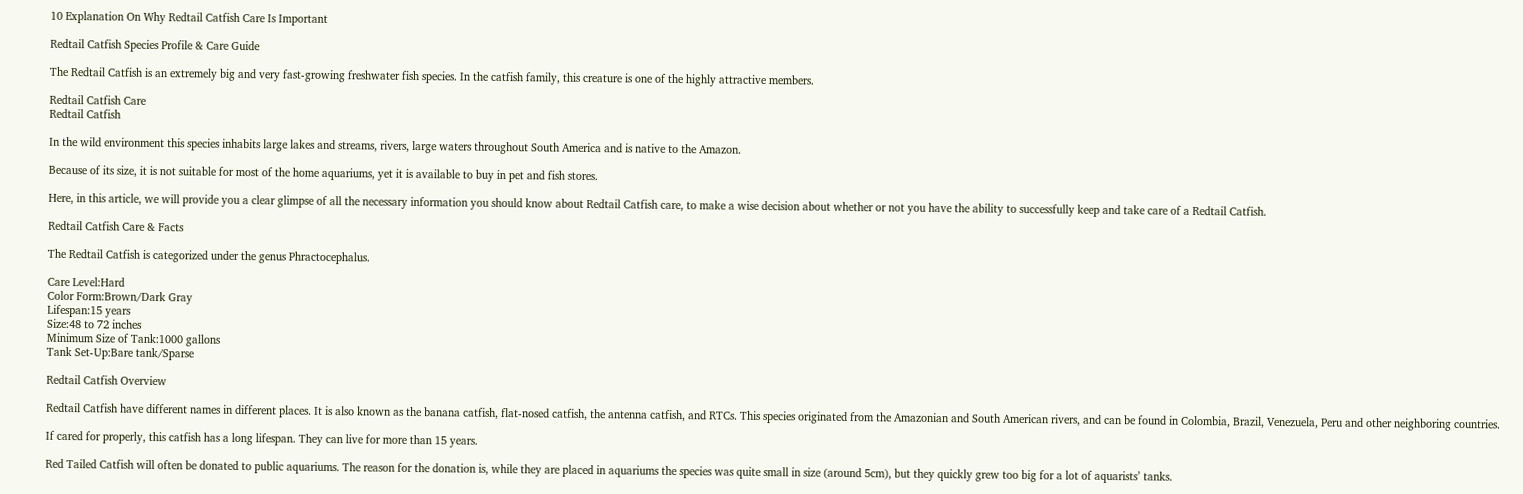10 Explanation On Why Redtail Catfish Care Is Important

Redtail Catfish Species Profile & Care Guide

The Redtail Catfish is an extremely big and very fast-growing freshwater fish species. In the catfish family, this creature is one of the highly attractive members.

Redtail Catfish Care
Redtail Catfish

In the wild environment this species inhabits large lakes and streams, rivers, large waters throughout South America and is native to the Amazon.

Because of its size, it is not suitable for most of the home aquariums, yet it is available to buy in pet and fish stores.

Here, in this article, we will provide you a clear glimpse of all the necessary information you should know about Redtail Catfish care, to make a wise decision about whether or not you have the ability to successfully keep and take care of a Redtail Catfish.

Redtail Catfish Care & Facts

The Redtail Catfish is categorized under the genus Phractocephalus.

Care Level:Hard
Color Form:Brown/Dark Gray
Lifespan:15 years
Size:48 to 72 inches
Minimum Size of Tank:1000 gallons
Tank Set-Up:Bare tank/Sparse

Redtail Catfish Overview

Redtail Catfish have different names in different places. It is also known as the banana catfish, flat-nosed catfish, the antenna catfish, and RTCs. This species originated from the Amazonian and South American rivers, and can be found in Colombia, Brazil, Venezuela, Peru and other neighboring countries.

If cared for properly, this catfish has a long lifespan. They can live for more than 15 years.

Red Tailed Catfish will often be donated to public aquariums. The reason for the donation is, while they are placed in aquariums the species was quite small in size (around 5cm), but they quickly grew too big for a lot of aquarists’ tanks.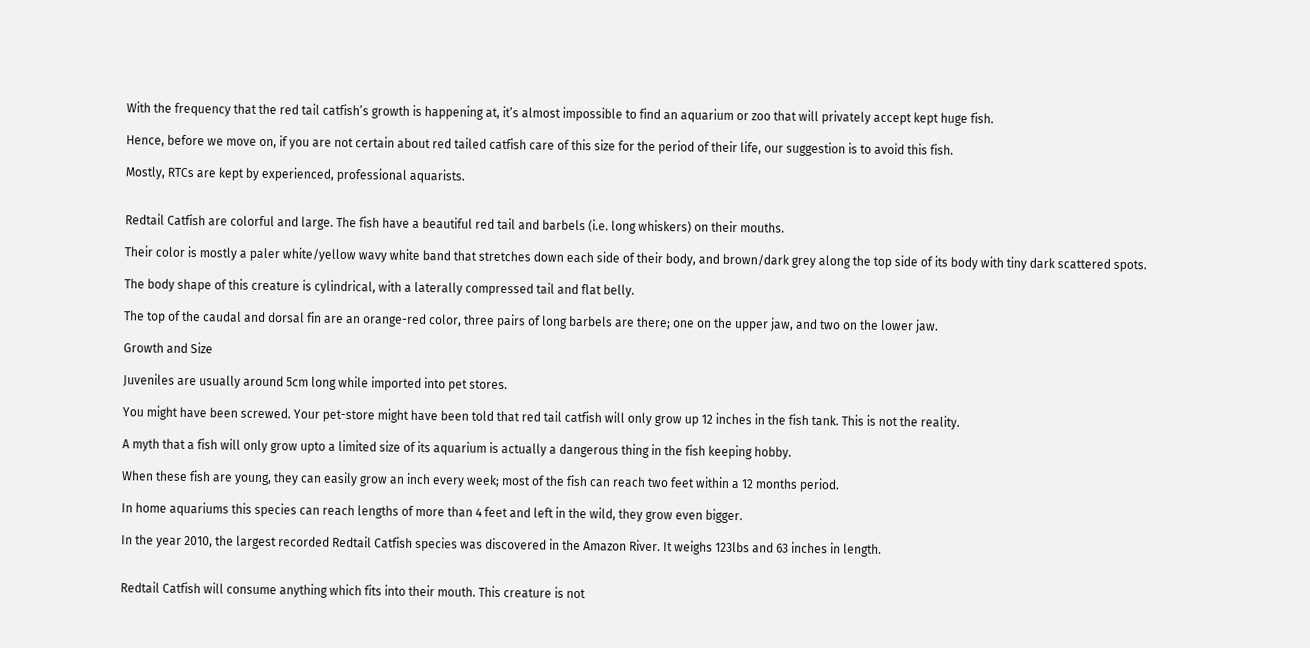With the frequency that the red tail catfish’s growth is happening at, it’s almost impossible to find an aquarium or zoo that will privately accept kept huge fish.

Hence, before we move on, if you are not certain about red tailed catfish care of this size for the period of their life, our suggestion is to avoid this fish.

Mostly, RTCs are kept by experienced, professional aquarists.


Redtail Catfish are colorful and large. The fish have a beautiful red tail and barbels (i.e. long whiskers) on their mouths.

Their color is mostly a paler white/yellow wavy white band that stretches down each side of their body, and brown/dark grey along the top side of its body with tiny dark scattered spots.

The body shape of this creature is cylindrical, with a laterally compressed tail and flat belly.

The top of the caudal and dorsal fin are an orange-red color, three pairs of long barbels are there; one on the upper jaw, and two on the lower jaw.

Growth and Size

Juveniles are usually around 5cm long while imported into pet stores.

You might have been screwed. Your pet-store might have been told that red tail catfish will only grow up 12 inches in the fish tank. This is not the reality.

A myth that a fish will only grow upto a limited size of its aquarium is actually a dangerous thing in the fish keeping hobby.

When these fish are young, they can easily grow an inch every week; most of the fish can reach two feet within a 12 months period.

In home aquariums this species can reach lengths of more than 4 feet and left in the wild, they grow even bigger.

In the year 2010, the largest recorded Redtail Catfish species was discovered in the Amazon River. It weighs 123lbs and 63 inches in length.


Redtail Catfish will consume anything which fits into their mouth. This creature is not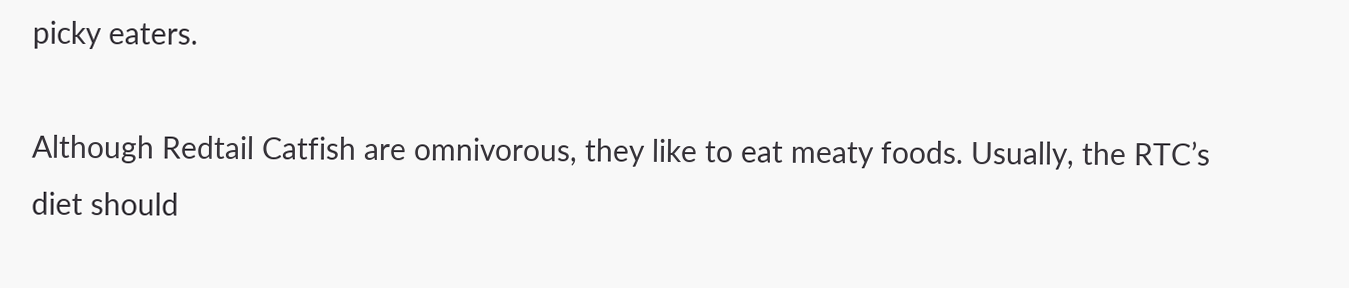picky eaters.

Although Redtail Catfish are omnivorous, they like to eat meaty foods. Usually, the RTC’s diet should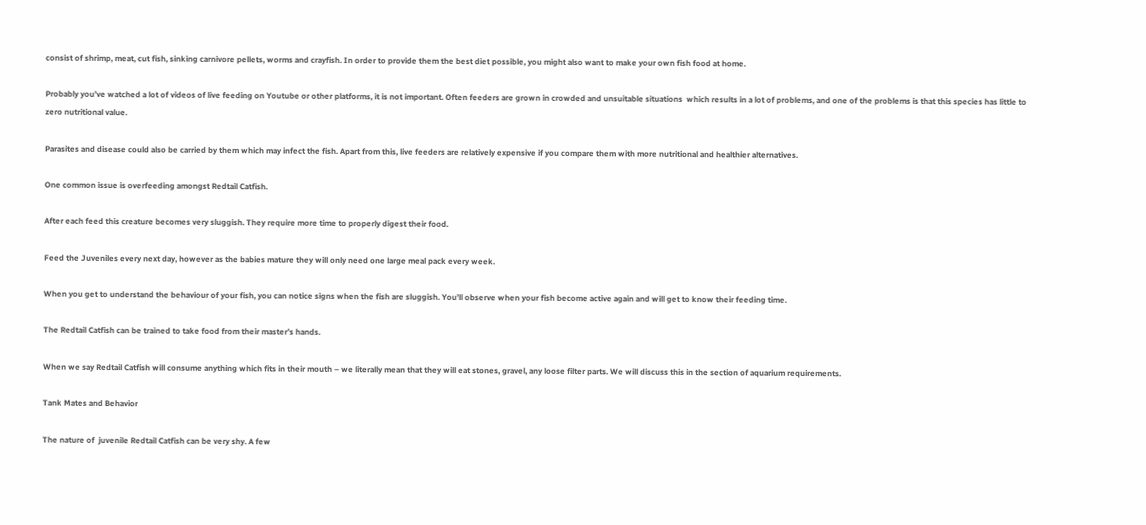consist of shrimp, meat, cut fish, sinking carnivore pellets, worms and crayfish. In order to provide them the best diet possible, you might also want to make your own fish food at home.

Probably you’ve watched a lot of videos of live feeding on Youtube or other platforms, it is not important. Often feeders are grown in crowded and unsuitable situations  which results in a lot of problems, and one of the problems is that this species has little to zero nutritional value.

Parasites and disease could also be carried by them which may infect the fish. Apart from this, live feeders are relatively expensive if you compare them with more nutritional and healthier alternatives.

One common issue is overfeeding amongst Redtail Catfish.

After each feed this creature becomes very sluggish. They require more time to properly digest their food.

Feed the Juveniles every next day, however as the babies mature they will only need one large meal pack every week.

When you get to understand the behaviour of your fish, you can notice signs when the fish are sluggish. You’ll observe when your fish become active again and will get to know their feeding time.

The Redtail Catfish can be trained to take food from their master’s hands.

When we say Redtail Catfish will consume anything which fits in their mouth – we literally mean that they will eat stones, gravel, any loose filter parts. We will discuss this in the section of aquarium requirements.

Tank Mates and Behavior

The nature of  juvenile Redtail Catfish can be very shy. A few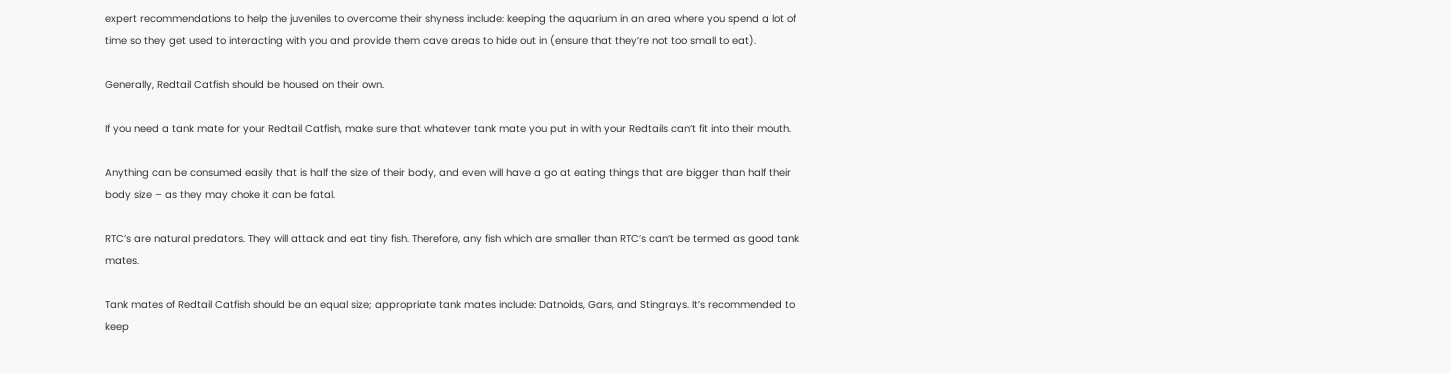expert recommendations to help the juveniles to overcome their shyness include: keeping the aquarium in an area where you spend a lot of time so they get used to interacting with you and provide them cave areas to hide out in (ensure that they’re not too small to eat).

Generally, Redtail Catfish should be housed on their own.

If you need a tank mate for your Redtail Catfish, make sure that whatever tank mate you put in with your Redtails can’t fit into their mouth.

Anything can be consumed easily that is half the size of their body, and even will have a go at eating things that are bigger than half their body size – as they may choke it can be fatal.

RTC’s are natural predators. They will attack and eat tiny fish. Therefore, any fish which are smaller than RTC’s can’t be termed as good tank mates.

Tank mates of Redtail Catfish should be an equal size; appropriate tank mates include: Datnoids, Gars, and Stingrays. It’s recommended to keep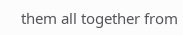them all together from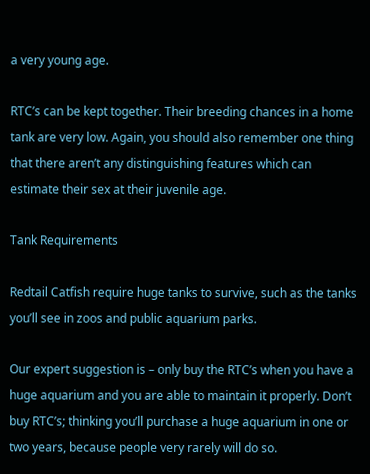a very young age.

RTC’s can be kept together. Their breeding chances in a home tank are very low. Again, you should also remember one thing that there aren’t any distinguishing features which can estimate their sex at their juvenile age.

Tank Requirements

Redtail Catfish require huge tanks to survive, such as the tanks you’ll see in zoos and public aquarium parks.

Our expert suggestion is – only buy the RTC’s when you have a huge aquarium and you are able to maintain it properly. Don’t buy RTC’s; thinking you’ll purchase a huge aquarium in one or two years, because people very rarely will do so.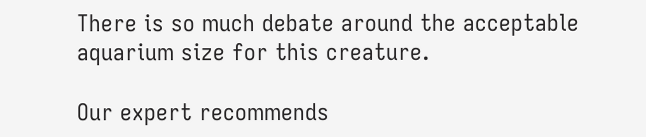There is so much debate around the acceptable aquarium size for this creature.

Our expert recommends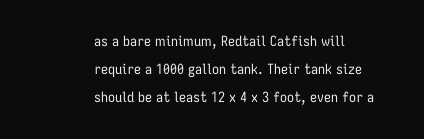as a bare minimum, Redtail Catfish will require a 1000 gallon tank. Their tank size should be at least 12 x 4 x 3 foot, even for a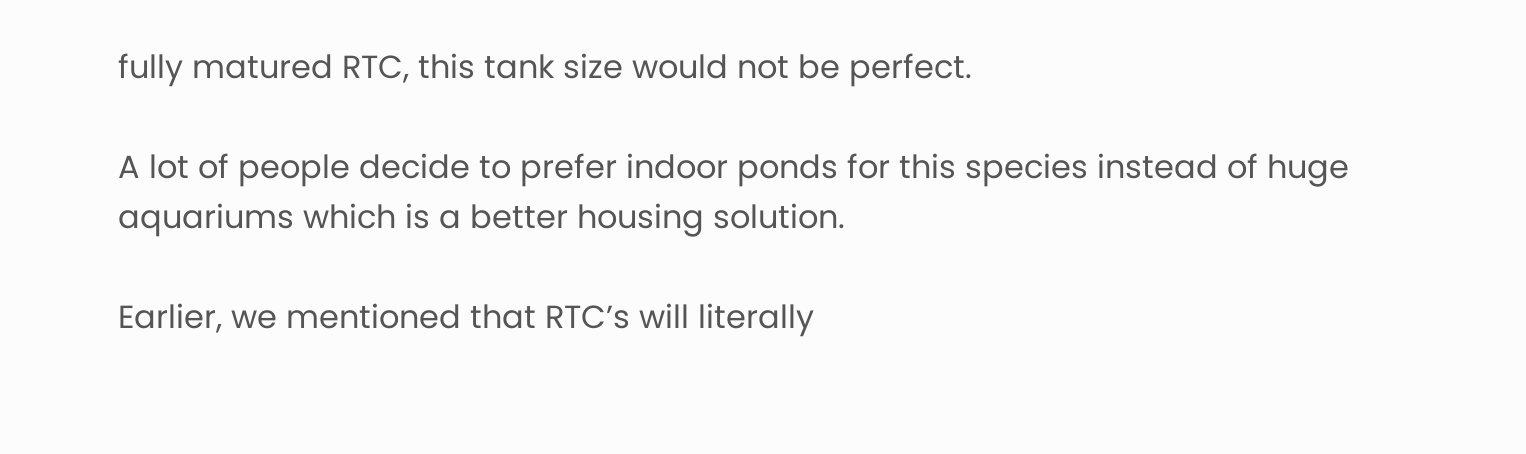fully matured RTC, this tank size would not be perfect.

A lot of people decide to prefer indoor ponds for this species instead of huge aquariums which is a better housing solution.

Earlier, we mentioned that RTC’s will literally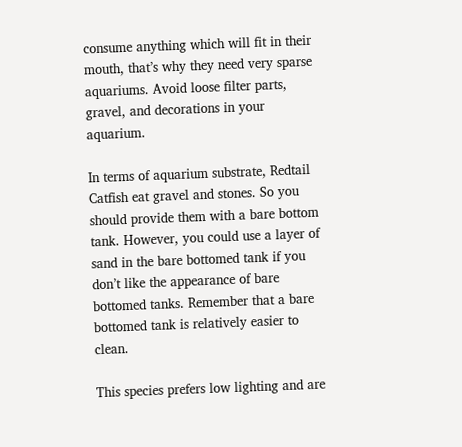consume anything which will fit in their mouth, that’s why they need very sparse aquariums. Avoid loose filter parts, gravel, and decorations in your aquarium.

In terms of aquarium substrate, Redtail Catfish eat gravel and stones. So you should provide them with a bare bottom tank. However, you could use a layer of sand in the bare bottomed tank if you don’t like the appearance of bare bottomed tanks. Remember that a bare bottomed tank is relatively easier to clean.

This species prefers low lighting and are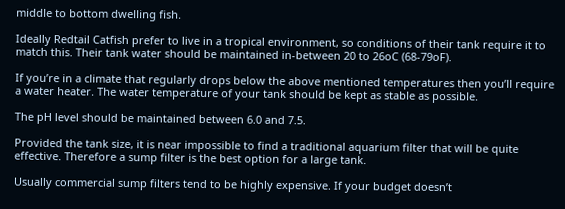middle to bottom dwelling fish.

Ideally Redtail Catfish prefer to live in a tropical environment, so conditions of their tank require it to match this. Their tank water should be maintained in-between 20 to 26oC (68-79oF).

If you’re in a climate that regularly drops below the above mentioned temperatures then you’ll require a water heater. The water temperature of your tank should be kept as stable as possible.

The pH level should be maintained between 6.0 and 7.5.

Provided the tank size, it is near impossible to find a traditional aquarium filter that will be quite effective. Therefore a sump filter is the best option for a large tank.

Usually commercial sump filters tend to be highly expensive. If your budget doesn’t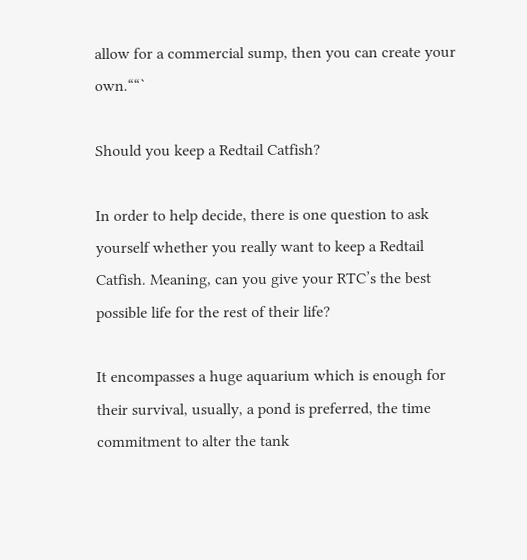allow for a commercial sump, then you can create your own.““`

Should you keep a Redtail Catfish?

In order to help decide, there is one question to ask yourself whether you really want to keep a Redtail Catfish. Meaning, can you give your RTC’s the best possible life for the rest of their life?

It encompasses a huge aquarium which is enough for their survival, usually, a pond is preferred, the time commitment to alter the tank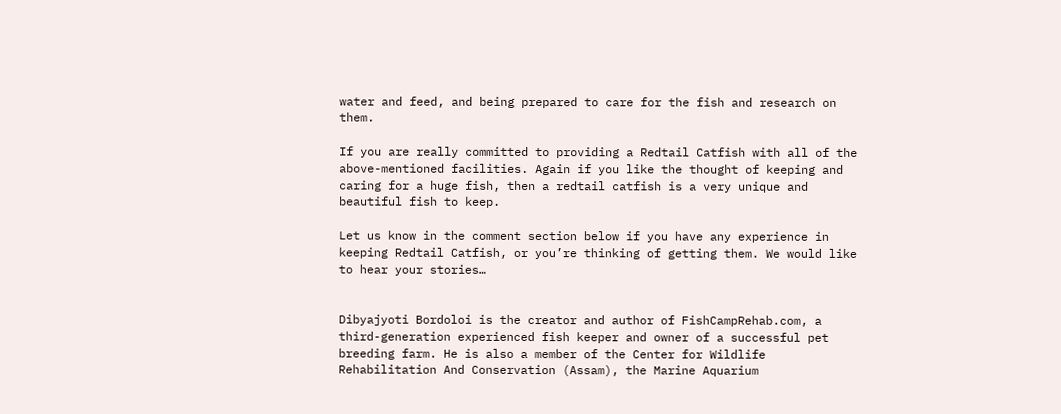water and feed, and being prepared to care for the fish and research on them.

If you are really committed to providing a Redtail Catfish with all of the above-mentioned facilities. Again if you like the thought of keeping and caring for a huge fish, then a redtail catfish is a very unique and beautiful fish to keep.

Let us know in the comment section below if you have any experience in keeping Redtail Catfish, or you’re thinking of getting them. We would like to hear your stories…


Dibyajyoti Bordoloi is the creator and author of FishCampRehab.com, a third-generation experienced fish keeper and owner of a successful pet breeding farm. He is also a member of the Center for Wildlife Rehabilitation And Conservation (Assam), the Marine Aquarium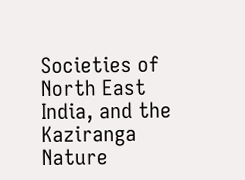Societies of North East India, and the Kaziranga Nature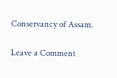Conservancy of Assam.

Leave a Comment